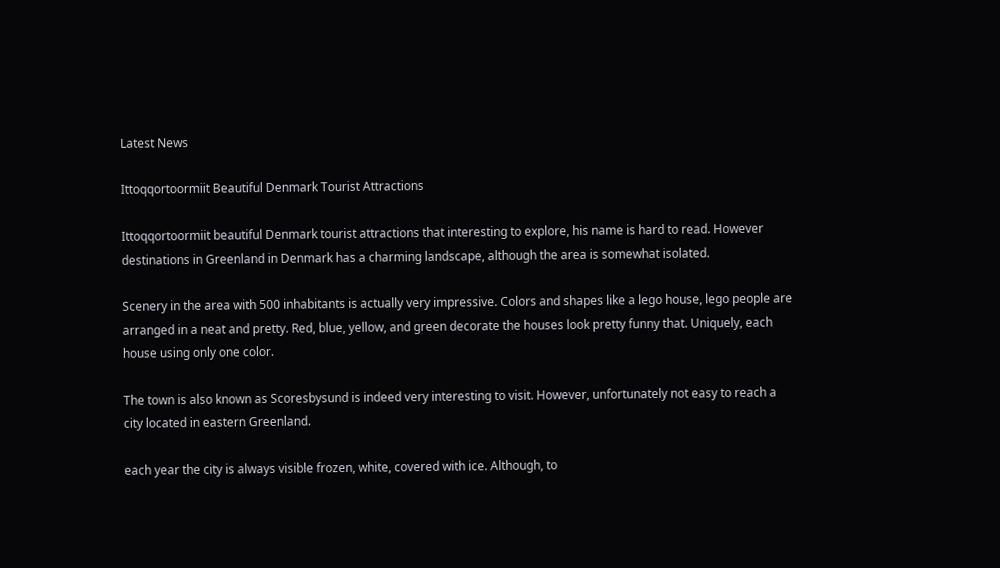Latest News

Ittoqqortoormiit Beautiful Denmark Tourist Attractions

Ittoqqortoormiit beautiful Denmark tourist attractions that interesting to explore, his name is hard to read. However destinations in Greenland in Denmark has a charming landscape, although the area is somewhat isolated.

Scenery in the area with 500 inhabitants is actually very impressive. Colors and shapes like a lego house, lego people are arranged in a neat and pretty. Red, blue, yellow, and green decorate the houses look pretty funny that. Uniquely, each house using only one color.

The town is also known as Scoresbysund is indeed very interesting to visit. However, unfortunately not easy to reach a city located in eastern Greenland.

each year the city is always visible frozen, white, covered with ice. Although, to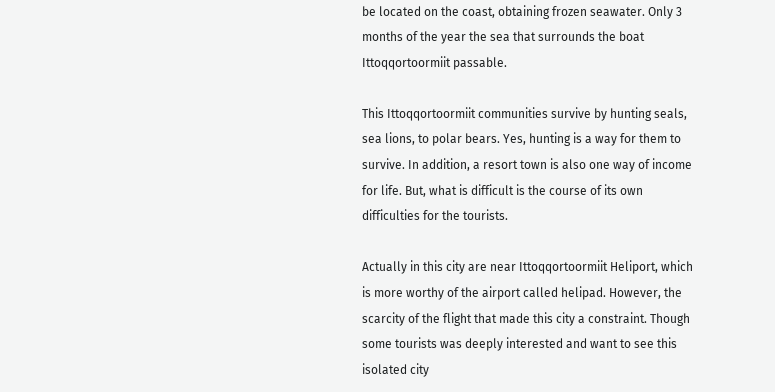be located on the coast, obtaining frozen seawater. Only 3 months of the year the sea that surrounds the boat Ittoqqortoormiit passable.

This Ittoqqortoormiit communities survive by hunting seals, sea lions, to polar bears. Yes, hunting is a way for them to survive. In addition, a resort town is also one way of income for life. But, what is difficult is the course of its own difficulties for the tourists.

Actually in this city are near Ittoqqortoormiit Heliport, which is more worthy of the airport called helipad. However, the scarcity of the flight that made this city a constraint. Though some tourists was deeply interested and want to see this isolated city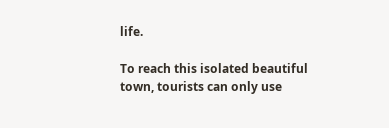life.

To reach this isolated beautiful town, tourists can only use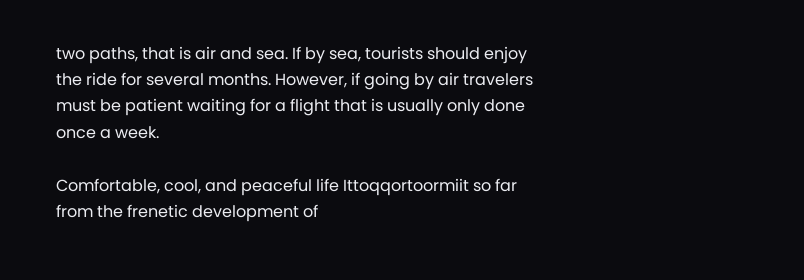two paths, that is air and sea. If by sea, tourists should enjoy the ride for several months. However, if going by air travelers must be patient waiting for a flight that is usually only done once a week.

Comfortable, cool, and peaceful life Ittoqqortoormiit so far from the frenetic development of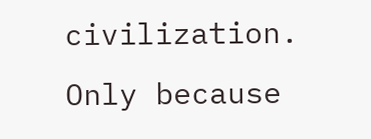civilization. Only because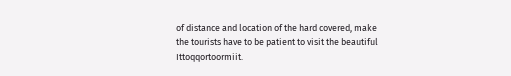of distance and location of the hard covered, make the tourists have to be patient to visit the beautiful Ittoqqortoormiit.